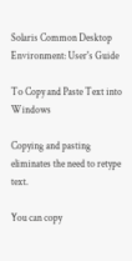Solaris Common Desktop Environment: User's Guide

To Copy and Paste Text into Windows

Copying and pasting eliminates the need to retype text.

You can copy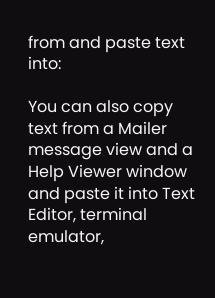from and paste text into:

You can also copy text from a Mailer message view and a Help Viewer window and paste it into Text Editor, terminal emulator,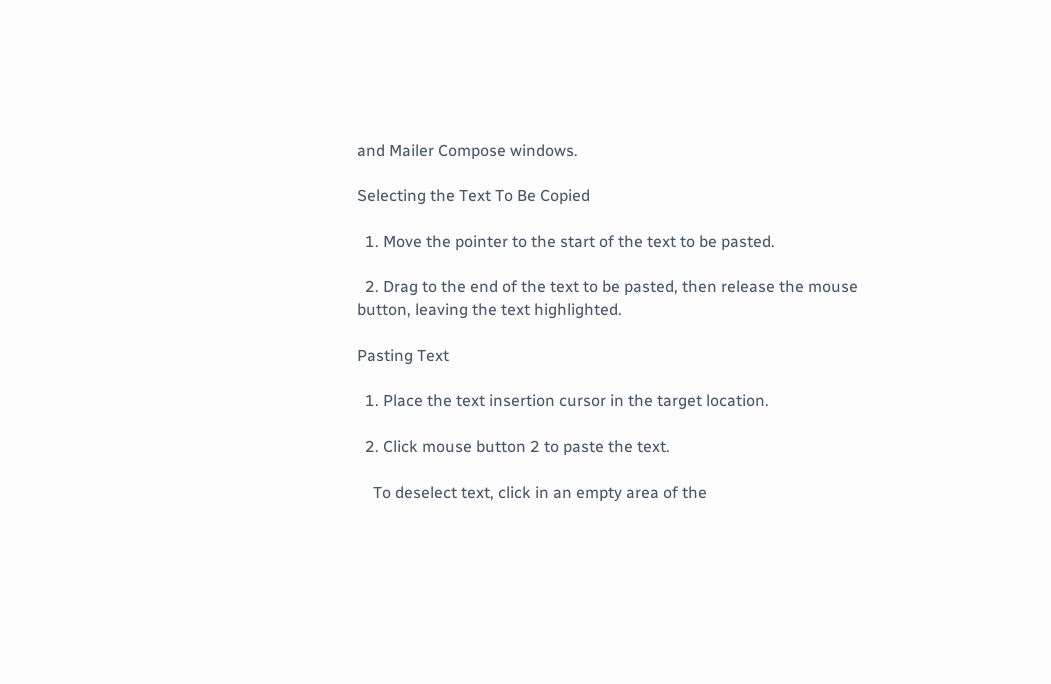and Mailer Compose windows.

Selecting the Text To Be Copied

  1. Move the pointer to the start of the text to be pasted.

  2. Drag to the end of the text to be pasted, then release the mouse button, leaving the text highlighted.

Pasting Text

  1. Place the text insertion cursor in the target location.

  2. Click mouse button 2 to paste the text.

    To deselect text, click in an empty area of the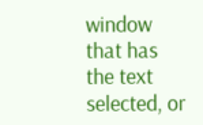window that has the text selected, or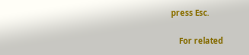press Esc.

    For related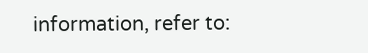information, refer to: